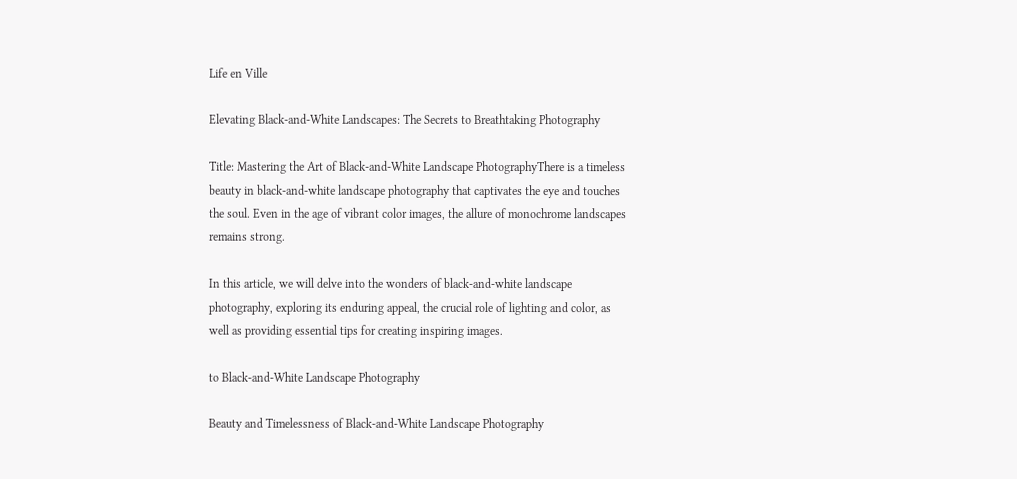Life en Ville

Elevating Black-and-White Landscapes: The Secrets to Breathtaking Photography

Title: Mastering the Art of Black-and-White Landscape PhotographyThere is a timeless beauty in black-and-white landscape photography that captivates the eye and touches the soul. Even in the age of vibrant color images, the allure of monochrome landscapes remains strong.

In this article, we will delve into the wonders of black-and-white landscape photography, exploring its enduring appeal, the crucial role of lighting and color, as well as providing essential tips for creating inspiring images.

to Black-and-White Landscape Photography

Beauty and Timelessness of Black-and-White Landscape Photography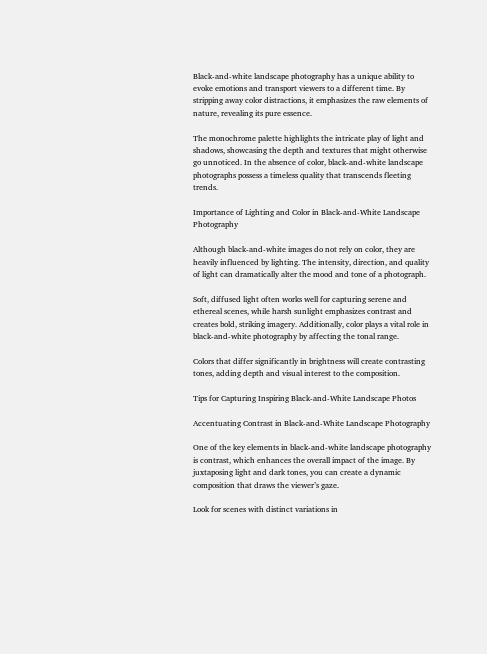Black-and-white landscape photography has a unique ability to evoke emotions and transport viewers to a different time. By stripping away color distractions, it emphasizes the raw elements of nature, revealing its pure essence.

The monochrome palette highlights the intricate play of light and shadows, showcasing the depth and textures that might otherwise go unnoticed. In the absence of color, black-and-white landscape photographs possess a timeless quality that transcends fleeting trends.

Importance of Lighting and Color in Black-and-White Landscape Photography

Although black-and-white images do not rely on color, they are heavily influenced by lighting. The intensity, direction, and quality of light can dramatically alter the mood and tone of a photograph.

Soft, diffused light often works well for capturing serene and ethereal scenes, while harsh sunlight emphasizes contrast and creates bold, striking imagery. Additionally, color plays a vital role in black-and-white photography by affecting the tonal range.

Colors that differ significantly in brightness will create contrasting tones, adding depth and visual interest to the composition.

Tips for Capturing Inspiring Black-and-White Landscape Photos

Accentuating Contrast in Black-and-White Landscape Photography

One of the key elements in black-and-white landscape photography is contrast, which enhances the overall impact of the image. By juxtaposing light and dark tones, you can create a dynamic composition that draws the viewer’s gaze.

Look for scenes with distinct variations in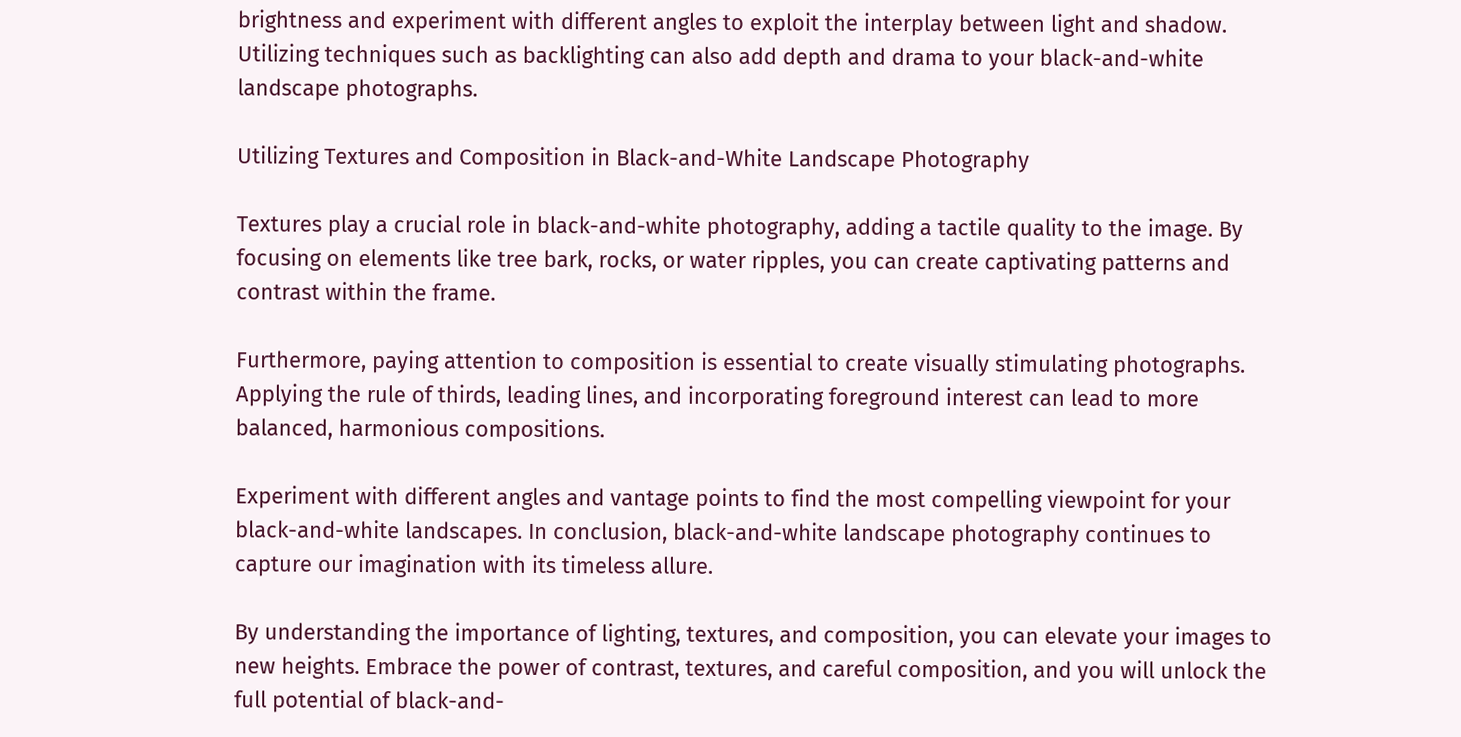brightness and experiment with different angles to exploit the interplay between light and shadow. Utilizing techniques such as backlighting can also add depth and drama to your black-and-white landscape photographs.

Utilizing Textures and Composition in Black-and-White Landscape Photography

Textures play a crucial role in black-and-white photography, adding a tactile quality to the image. By focusing on elements like tree bark, rocks, or water ripples, you can create captivating patterns and contrast within the frame.

Furthermore, paying attention to composition is essential to create visually stimulating photographs. Applying the rule of thirds, leading lines, and incorporating foreground interest can lead to more balanced, harmonious compositions.

Experiment with different angles and vantage points to find the most compelling viewpoint for your black-and-white landscapes. In conclusion, black-and-white landscape photography continues to capture our imagination with its timeless allure.

By understanding the importance of lighting, textures, and composition, you can elevate your images to new heights. Embrace the power of contrast, textures, and careful composition, and you will unlock the full potential of black-and-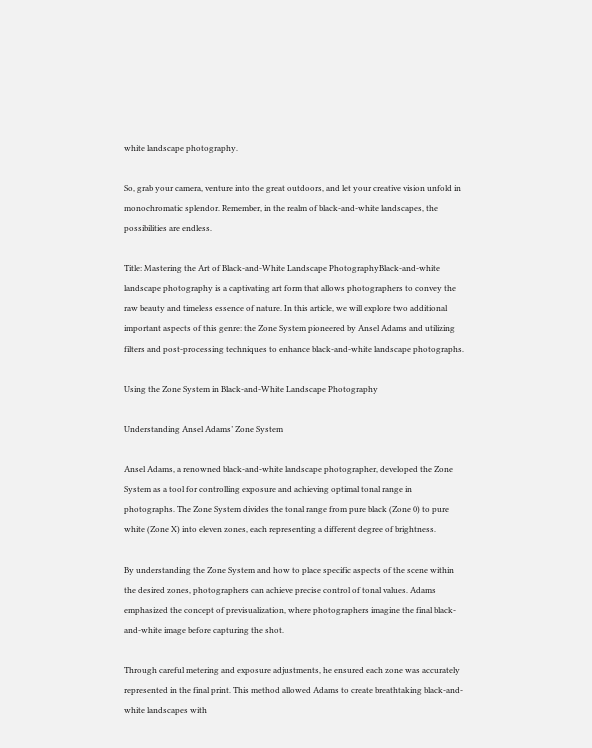white landscape photography.

So, grab your camera, venture into the great outdoors, and let your creative vision unfold in monochromatic splendor. Remember, in the realm of black-and-white landscapes, the possibilities are endless.

Title: Mastering the Art of Black-and-White Landscape PhotographyBlack-and-white landscape photography is a captivating art form that allows photographers to convey the raw beauty and timeless essence of nature. In this article, we will explore two additional important aspects of this genre: the Zone System pioneered by Ansel Adams and utilizing filters and post-processing techniques to enhance black-and-white landscape photographs.

Using the Zone System in Black-and-White Landscape Photography

Understanding Ansel Adams’ Zone System

Ansel Adams, a renowned black-and-white landscape photographer, developed the Zone System as a tool for controlling exposure and achieving optimal tonal range in photographs. The Zone System divides the tonal range from pure black (Zone 0) to pure white (Zone X) into eleven zones, each representing a different degree of brightness.

By understanding the Zone System and how to place specific aspects of the scene within the desired zones, photographers can achieve precise control of tonal values. Adams emphasized the concept of previsualization, where photographers imagine the final black-and-white image before capturing the shot.

Through careful metering and exposure adjustments, he ensured each zone was accurately represented in the final print. This method allowed Adams to create breathtaking black-and-white landscapes with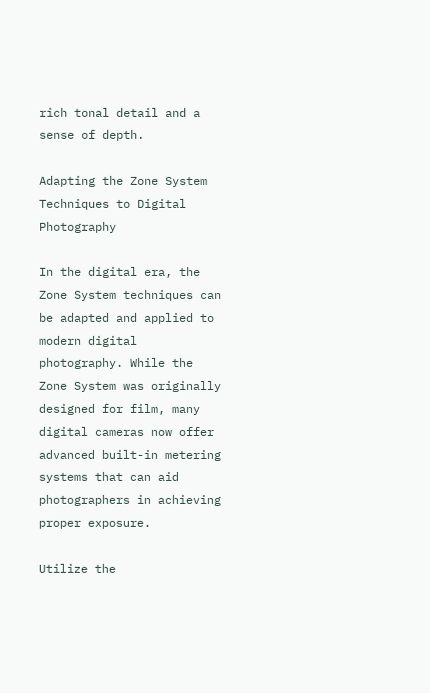rich tonal detail and a sense of depth.

Adapting the Zone System Techniques to Digital Photography

In the digital era, the Zone System techniques can be adapted and applied to modern digital photography. While the Zone System was originally designed for film, many digital cameras now offer advanced built-in metering systems that can aid photographers in achieving proper exposure.

Utilize the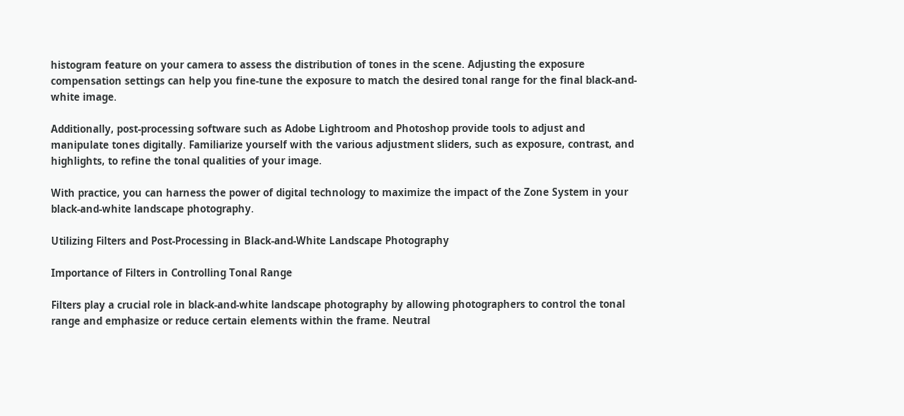histogram feature on your camera to assess the distribution of tones in the scene. Adjusting the exposure compensation settings can help you fine-tune the exposure to match the desired tonal range for the final black-and-white image.

Additionally, post-processing software such as Adobe Lightroom and Photoshop provide tools to adjust and manipulate tones digitally. Familiarize yourself with the various adjustment sliders, such as exposure, contrast, and highlights, to refine the tonal qualities of your image.

With practice, you can harness the power of digital technology to maximize the impact of the Zone System in your black-and-white landscape photography.

Utilizing Filters and Post-Processing in Black-and-White Landscape Photography

Importance of Filters in Controlling Tonal Range

Filters play a crucial role in black-and-white landscape photography by allowing photographers to control the tonal range and emphasize or reduce certain elements within the frame. Neutral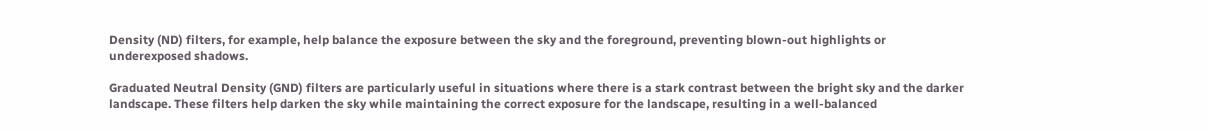Density (ND) filters, for example, help balance the exposure between the sky and the foreground, preventing blown-out highlights or underexposed shadows.

Graduated Neutral Density (GND) filters are particularly useful in situations where there is a stark contrast between the bright sky and the darker landscape. These filters help darken the sky while maintaining the correct exposure for the landscape, resulting in a well-balanced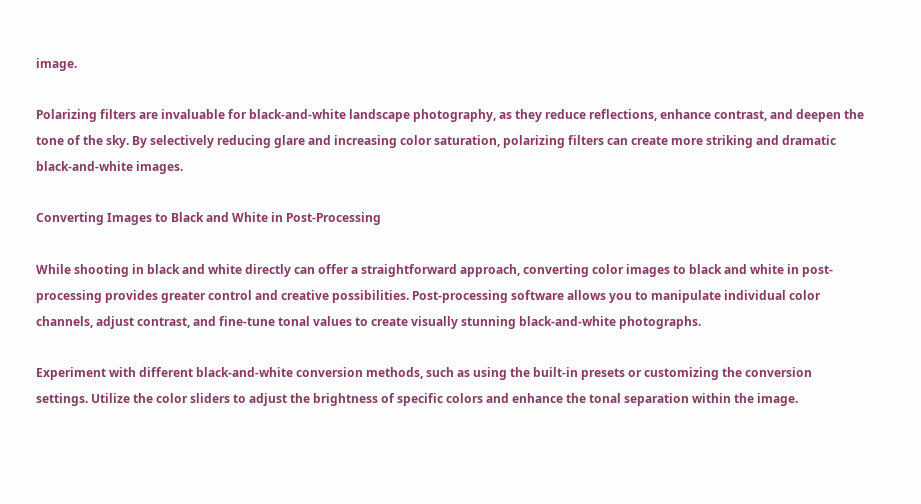image.

Polarizing filters are invaluable for black-and-white landscape photography, as they reduce reflections, enhance contrast, and deepen the tone of the sky. By selectively reducing glare and increasing color saturation, polarizing filters can create more striking and dramatic black-and-white images.

Converting Images to Black and White in Post-Processing

While shooting in black and white directly can offer a straightforward approach, converting color images to black and white in post-processing provides greater control and creative possibilities. Post-processing software allows you to manipulate individual color channels, adjust contrast, and fine-tune tonal values to create visually stunning black-and-white photographs.

Experiment with different black-and-white conversion methods, such as using the built-in presets or customizing the conversion settings. Utilize the color sliders to adjust the brightness of specific colors and enhance the tonal separation within the image.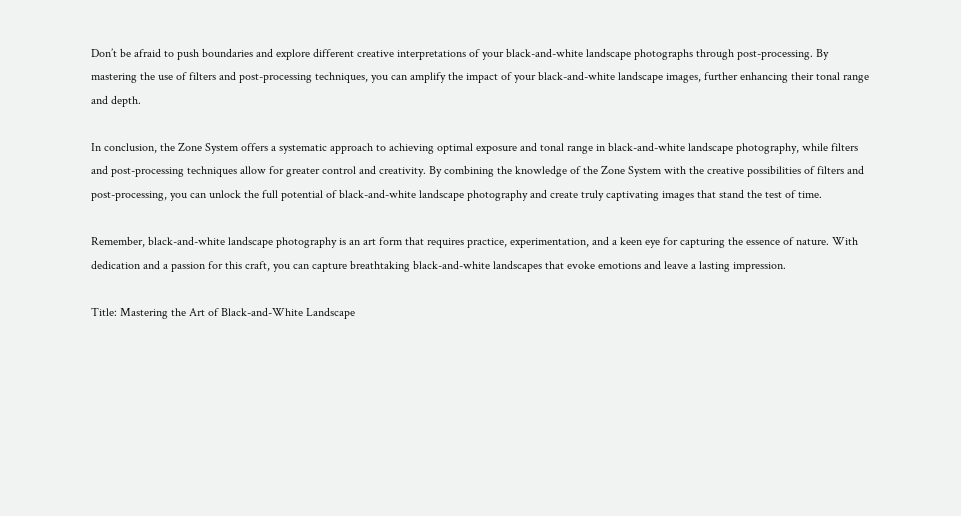Don’t be afraid to push boundaries and explore different creative interpretations of your black-and-white landscape photographs through post-processing. By mastering the use of filters and post-processing techniques, you can amplify the impact of your black-and-white landscape images, further enhancing their tonal range and depth.

In conclusion, the Zone System offers a systematic approach to achieving optimal exposure and tonal range in black-and-white landscape photography, while filters and post-processing techniques allow for greater control and creativity. By combining the knowledge of the Zone System with the creative possibilities of filters and post-processing, you can unlock the full potential of black-and-white landscape photography and create truly captivating images that stand the test of time.

Remember, black-and-white landscape photography is an art form that requires practice, experimentation, and a keen eye for capturing the essence of nature. With dedication and a passion for this craft, you can capture breathtaking black-and-white landscapes that evoke emotions and leave a lasting impression.

Title: Mastering the Art of Black-and-White Landscape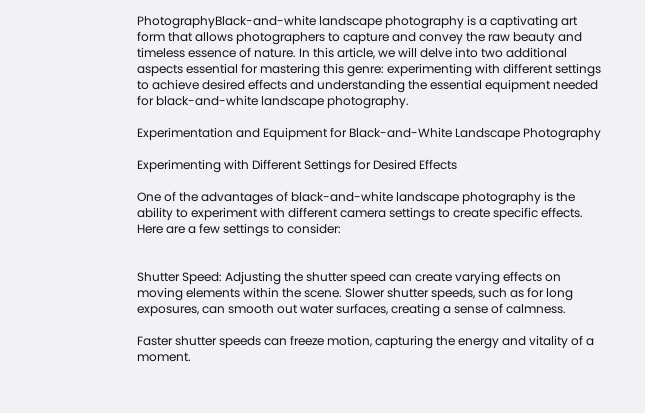PhotographyBlack-and-white landscape photography is a captivating art form that allows photographers to capture and convey the raw beauty and timeless essence of nature. In this article, we will delve into two additional aspects essential for mastering this genre: experimenting with different settings to achieve desired effects and understanding the essential equipment needed for black-and-white landscape photography.

Experimentation and Equipment for Black-and-White Landscape Photography

Experimenting with Different Settings for Desired Effects

One of the advantages of black-and-white landscape photography is the ability to experiment with different camera settings to create specific effects. Here are a few settings to consider:


Shutter Speed: Adjusting the shutter speed can create varying effects on moving elements within the scene. Slower shutter speeds, such as for long exposures, can smooth out water surfaces, creating a sense of calmness.

Faster shutter speeds can freeze motion, capturing the energy and vitality of a moment.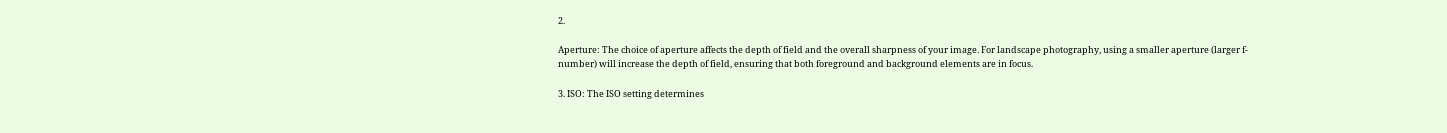2.

Aperture: The choice of aperture affects the depth of field and the overall sharpness of your image. For landscape photography, using a smaller aperture (larger f-number) will increase the depth of field, ensuring that both foreground and background elements are in focus.

3. ISO: The ISO setting determines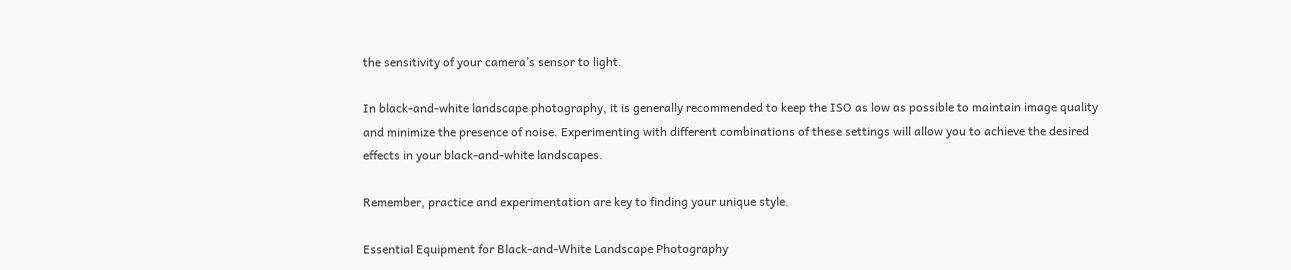the sensitivity of your camera’s sensor to light.

In black-and-white landscape photography, it is generally recommended to keep the ISO as low as possible to maintain image quality and minimize the presence of noise. Experimenting with different combinations of these settings will allow you to achieve the desired effects in your black-and-white landscapes.

Remember, practice and experimentation are key to finding your unique style.

Essential Equipment for Black-and-White Landscape Photography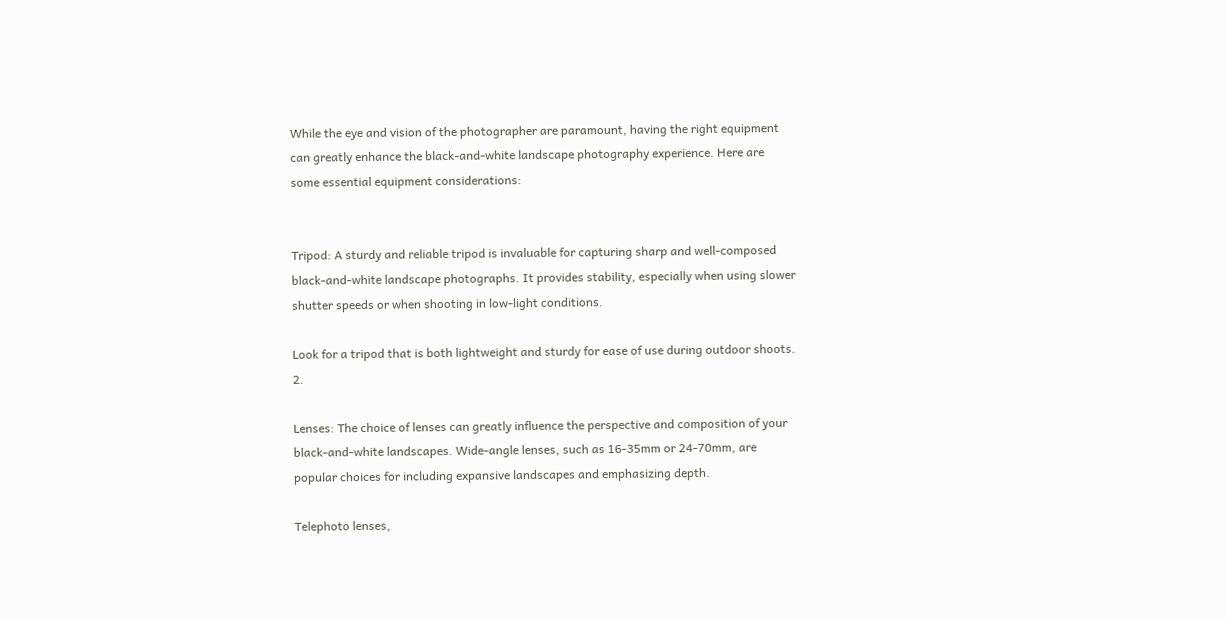While the eye and vision of the photographer are paramount, having the right equipment can greatly enhance the black-and-white landscape photography experience. Here are some essential equipment considerations:


Tripod: A sturdy and reliable tripod is invaluable for capturing sharp and well-composed black-and-white landscape photographs. It provides stability, especially when using slower shutter speeds or when shooting in low-light conditions.

Look for a tripod that is both lightweight and sturdy for ease of use during outdoor shoots. 2.

Lenses: The choice of lenses can greatly influence the perspective and composition of your black-and-white landscapes. Wide-angle lenses, such as 16-35mm or 24-70mm, are popular choices for including expansive landscapes and emphasizing depth.

Telephoto lenses,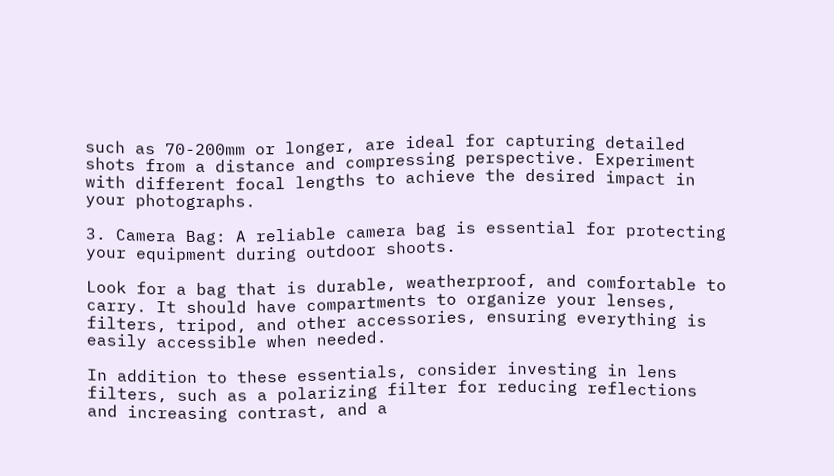such as 70-200mm or longer, are ideal for capturing detailed shots from a distance and compressing perspective. Experiment with different focal lengths to achieve the desired impact in your photographs.

3. Camera Bag: A reliable camera bag is essential for protecting your equipment during outdoor shoots.

Look for a bag that is durable, weatherproof, and comfortable to carry. It should have compartments to organize your lenses, filters, tripod, and other accessories, ensuring everything is easily accessible when needed.

In addition to these essentials, consider investing in lens filters, such as a polarizing filter for reducing reflections and increasing contrast, and a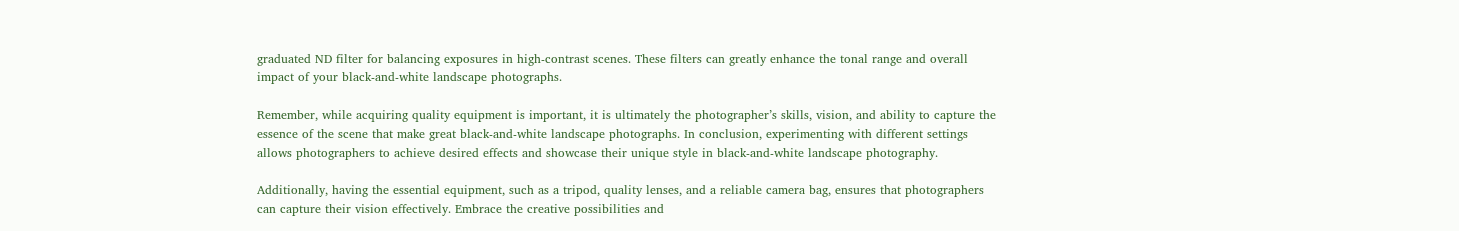graduated ND filter for balancing exposures in high-contrast scenes. These filters can greatly enhance the tonal range and overall impact of your black-and-white landscape photographs.

Remember, while acquiring quality equipment is important, it is ultimately the photographer’s skills, vision, and ability to capture the essence of the scene that make great black-and-white landscape photographs. In conclusion, experimenting with different settings allows photographers to achieve desired effects and showcase their unique style in black-and-white landscape photography.

Additionally, having the essential equipment, such as a tripod, quality lenses, and a reliable camera bag, ensures that photographers can capture their vision effectively. Embrace the creative possibilities and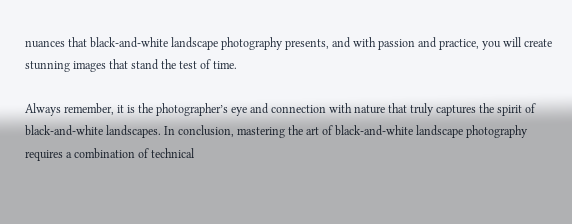nuances that black-and-white landscape photography presents, and with passion and practice, you will create stunning images that stand the test of time.

Always remember, it is the photographer’s eye and connection with nature that truly captures the spirit of black-and-white landscapes. In conclusion, mastering the art of black-and-white landscape photography requires a combination of technical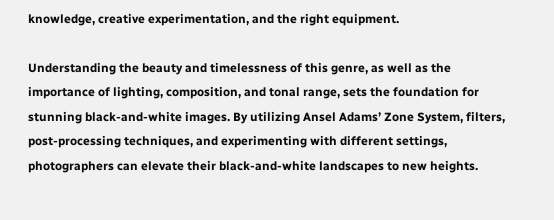knowledge, creative experimentation, and the right equipment.

Understanding the beauty and timelessness of this genre, as well as the importance of lighting, composition, and tonal range, sets the foundation for stunning black-and-white images. By utilizing Ansel Adams’ Zone System, filters, post-processing techniques, and experimenting with different settings, photographers can elevate their black-and-white landscapes to new heights.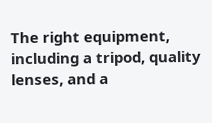The right equipment, including a tripod, quality lenses, and a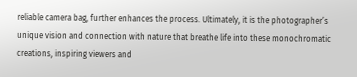reliable camera bag, further enhances the process. Ultimately, it is the photographer’s unique vision and connection with nature that breathe life into these monochromatic creations, inspiring viewers and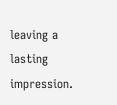leaving a lasting impression.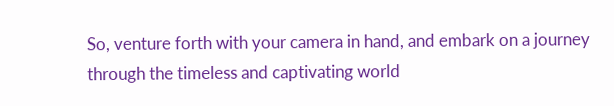So, venture forth with your camera in hand, and embark on a journey through the timeless and captivating world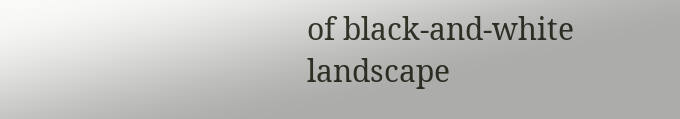of black-and-white landscape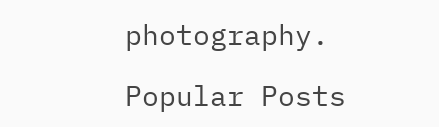photography.

Popular Posts